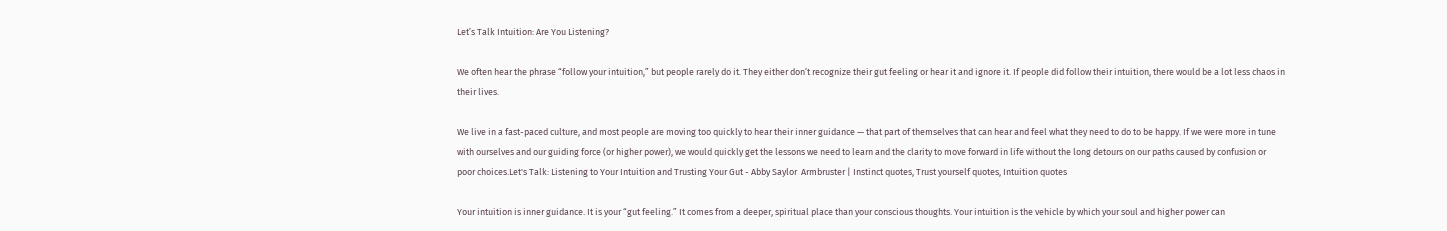Let’s Talk Intuition: Are You Listening?

We often hear the phrase “follow your intuition,” but people rarely do it. They either don’t recognize their gut feeling or hear it and ignore it. If people did follow their intuition, there would be a lot less chaos in their lives.

We live in a fast-paced culture, and most people are moving too quickly to hear their inner guidance — that part of themselves that can hear and feel what they need to do to be happy. If we were more in tune with ourselves and our guiding force (or higher power), we would quickly get the lessons we need to learn and the clarity to move forward in life without the long detours on our paths caused by confusion or poor choices.Let's Talk: Listening to Your Intuition and Trusting Your Gut - Abby Saylor  Armbruster | Instinct quotes, Trust yourself quotes, Intuition quotes

Your intuition is inner guidance. It is your “gut feeling.” It comes from a deeper, spiritual place than your conscious thoughts. Your intuition is the vehicle by which your soul and higher power can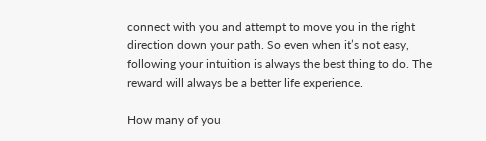connect with you and attempt to move you in the right direction down your path. So even when it’s not easy, following your intuition is always the best thing to do. The reward will always be a better life experience.

How many of you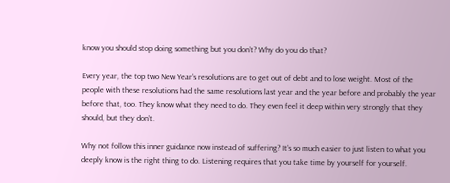know you should stop doing something but you don’t? Why do you do that?

Every year, the top two New Year’s resolutions are to get out of debt and to lose weight. Most of the people with these resolutions had the same resolutions last year and the year before and probably the year before that, too. They know what they need to do. They even feel it deep within very strongly that they should, but they don’t.

Why not follow this inner guidance now instead of suffering? It’s so much easier to just listen to what you deeply know is the right thing to do. Listening requires that you take time by yourself for yourself.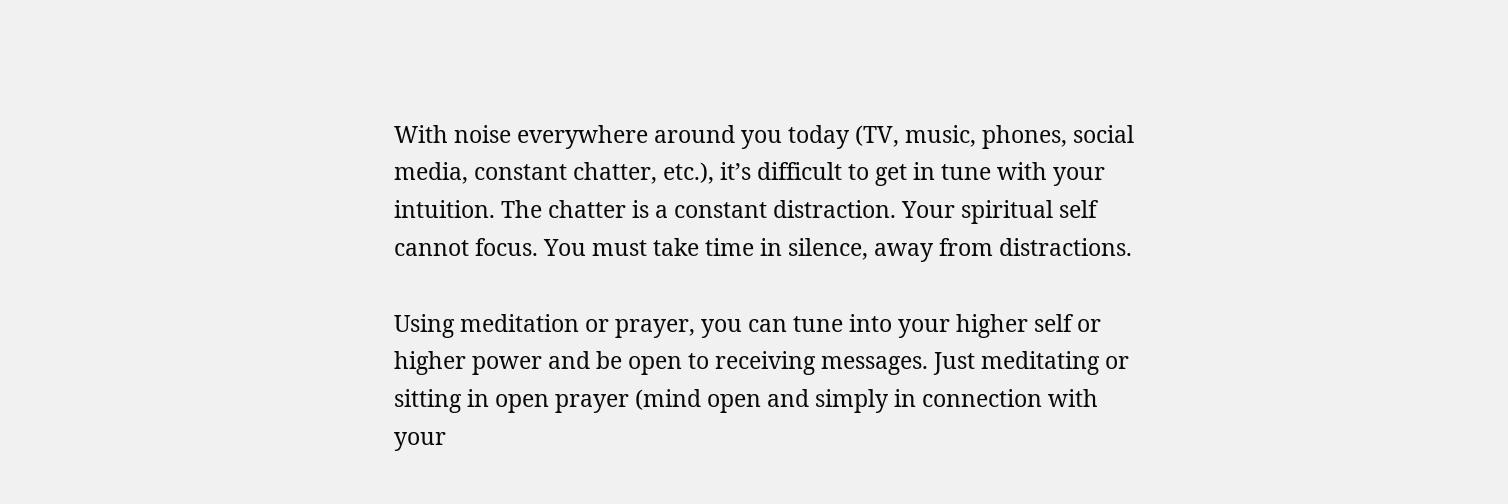With noise everywhere around you today (TV, music, phones, social media, constant chatter, etc.), it’s difficult to get in tune with your intuition. The chatter is a constant distraction. Your spiritual self cannot focus. You must take time in silence, away from distractions.

Using meditation or prayer, you can tune into your higher self or higher power and be open to receiving messages. Just meditating or sitting in open prayer (mind open and simply in connection with your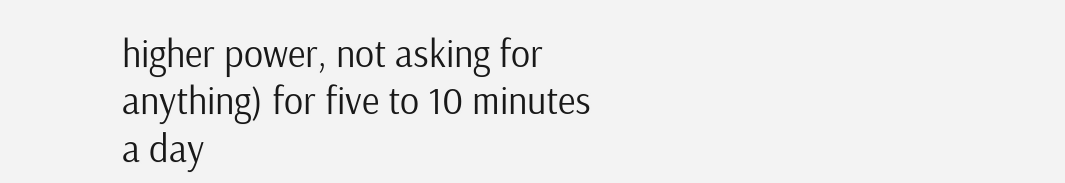higher power, not asking for anything) for five to 10 minutes a day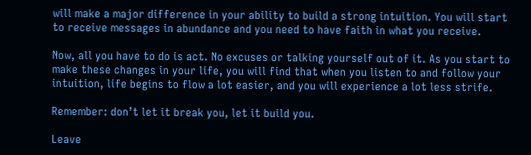will make a major difference in your ability to build a strong intuition. You will start to receive messages in abundance and you need to have faith in what you receive.

Now, all you have to do is act. No excuses or talking yourself out of it. As you start to make these changes in your life, you will find that when you listen to and follow your intuition, life begins to flow a lot easier, and you will experience a lot less strife.

Remember: don’t let it break you, let it build you.

Leave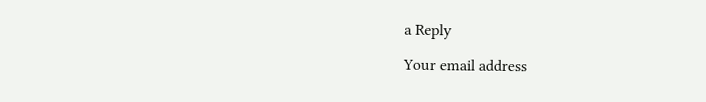a Reply

Your email address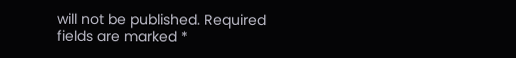will not be published. Required fields are marked *